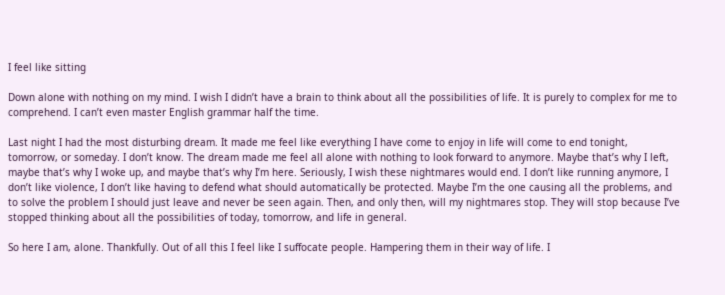I feel like sitting

Down alone with nothing on my mind. I wish I didn’t have a brain to think about all the possibilities of life. It is purely to complex for me to comprehend. I can’t even master English grammar half the time.

Last night I had the most disturbing dream. It made me feel like everything I have come to enjoy in life will come to end tonight, tomorrow, or someday. I don’t know. The dream made me feel all alone with nothing to look forward to anymore. Maybe that’s why I left, maybe that’s why I woke up, and maybe that’s why I’m here. Seriously, I wish these nightmares would end. I don’t like running anymore, I don’t like violence, I don’t like having to defend what should automatically be protected. Maybe I’m the one causing all the problems, and to solve the problem I should just leave and never be seen again. Then, and only then, will my nightmares stop. They will stop because I’ve stopped thinking about all the possibilities of today, tomorrow, and life in general.

So here I am, alone. Thankfully. Out of all this I feel like I suffocate people. Hampering them in their way of life. I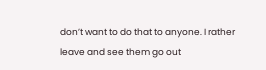don’t want to do that to anyone. I rather leave and see them go out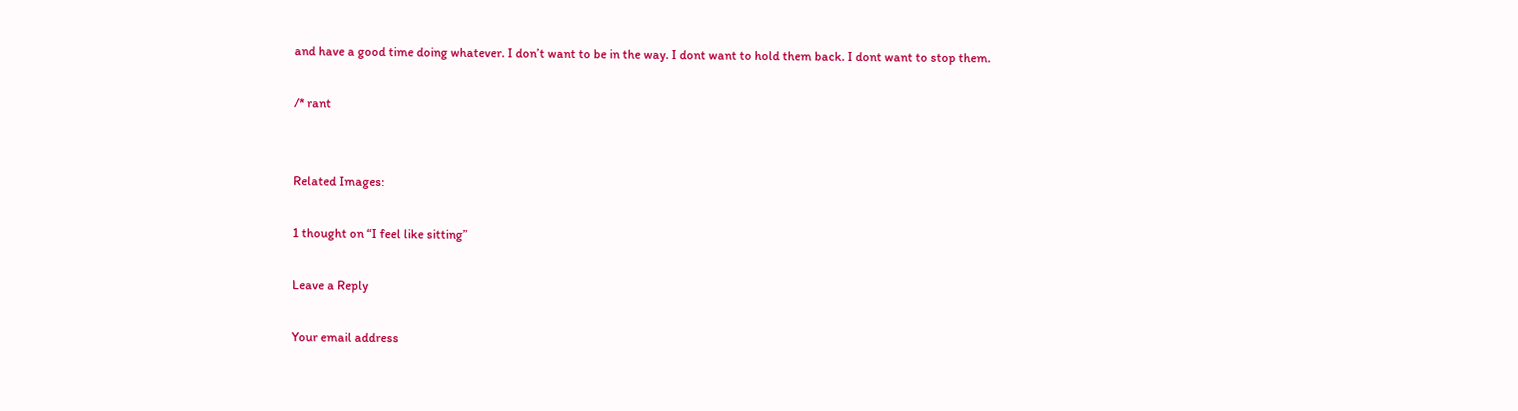and have a good time doing whatever. I don’t want to be in the way. I dont want to hold them back. I dont want to stop them.

/* rant


Related Images:

1 thought on “I feel like sitting”

Leave a Reply

Your email address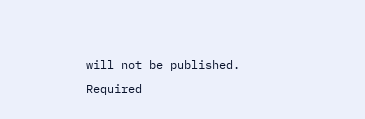will not be published. Required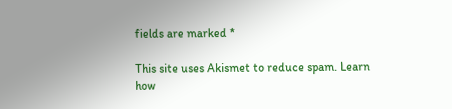fields are marked *

This site uses Akismet to reduce spam. Learn how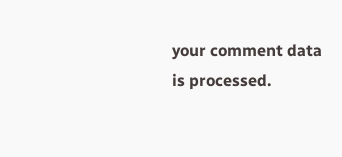your comment data is processed.